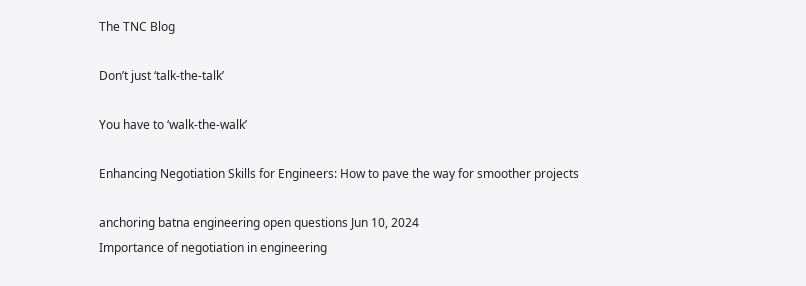The TNC Blog

Don’t just ‘talk-the-talk’

You have to ‘walk-the-walk’

Enhancing Negotiation Skills for Engineers: How to pave the way for smoother projects

anchoring batna engineering open questions Jun 10, 2024
Importance of negotiation in engineering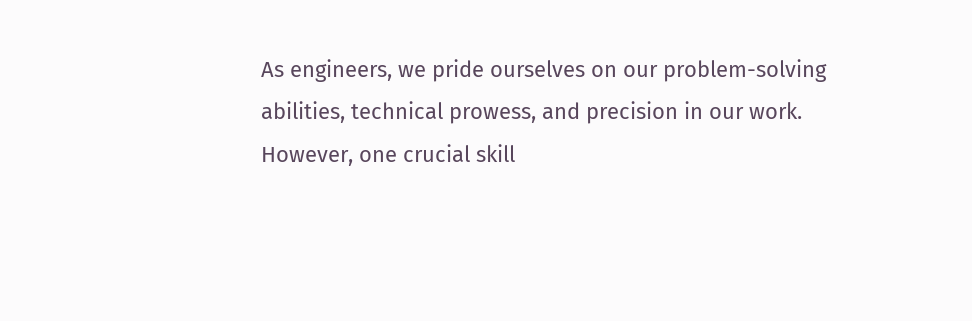As engineers, we pride ourselves on our problem-solving abilities, technical prowess, and precision in our work. However, one crucial skill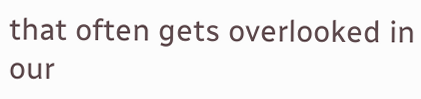that often gets overlooked in our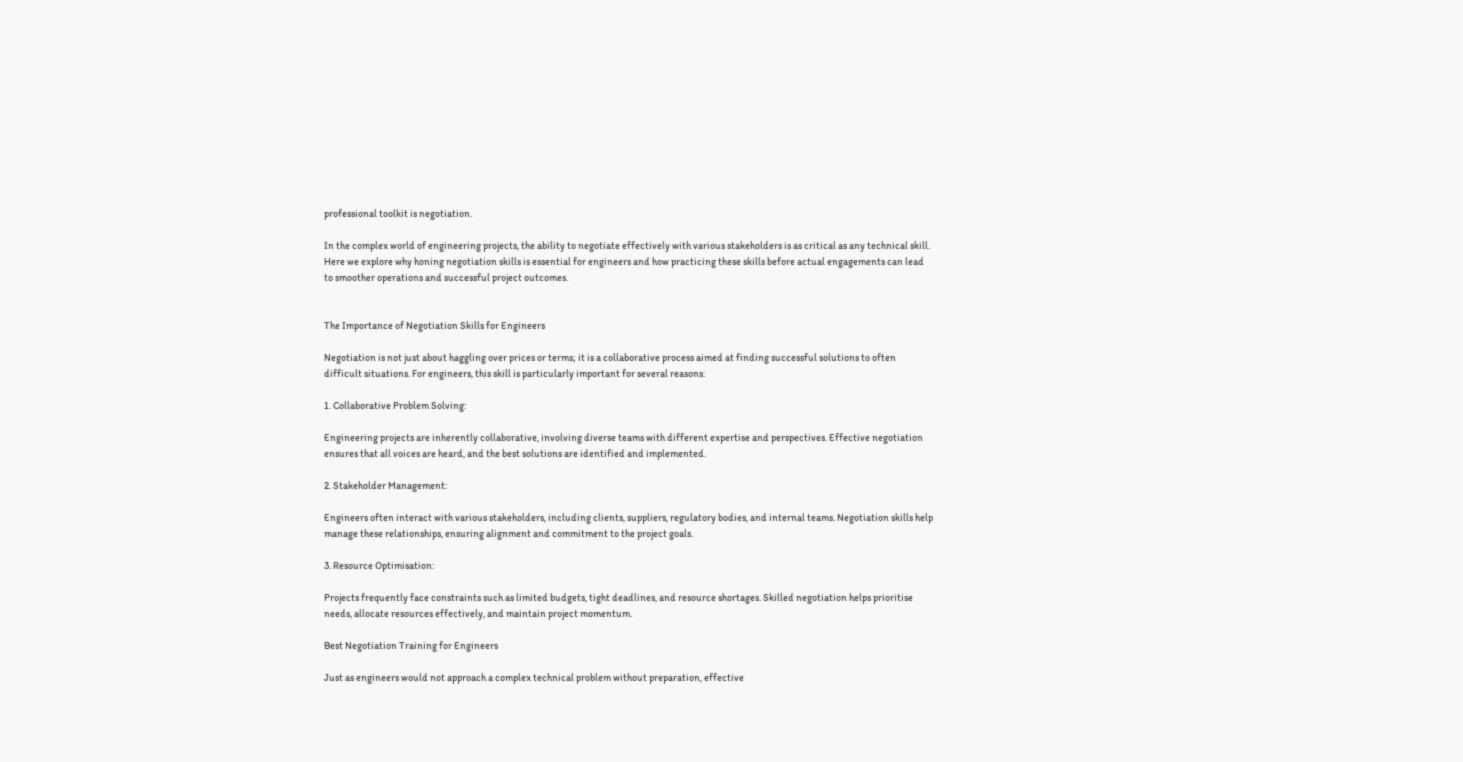professional toolkit is negotiation.

In the complex world of engineering projects, the ability to negotiate effectively with various stakeholders is as critical as any technical skill. Here we explore why honing negotiation skills is essential for engineers and how practicing these skills before actual engagements can lead to smoother operations and successful project outcomes.


The Importance of Negotiation Skills for Engineers

Negotiation is not just about haggling over prices or terms; it is a collaborative process aimed at finding successful solutions to often difficult situations. For engineers, this skill is particularly important for several reasons:

1. Collaborative Problem Solving:

Engineering projects are inherently collaborative, involving diverse teams with different expertise and perspectives. Effective negotiation ensures that all voices are heard, and the best solutions are identified and implemented.

2. Stakeholder Management:

Engineers often interact with various stakeholders, including clients, suppliers, regulatory bodies, and internal teams. Negotiation skills help manage these relationships, ensuring alignment and commitment to the project goals.

3. Resource Optimisation:

Projects frequently face constraints such as limited budgets, tight deadlines, and resource shortages. Skilled negotiation helps prioritise needs, allocate resources effectively, and maintain project momentum.

Best Negotiation Training for Engineers

Just as engineers would not approach a complex technical problem without preparation, effective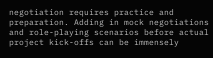negotiation requires practice and preparation. Adding in mock negotiations and role-playing scenarios before actual project kick-offs can be immensely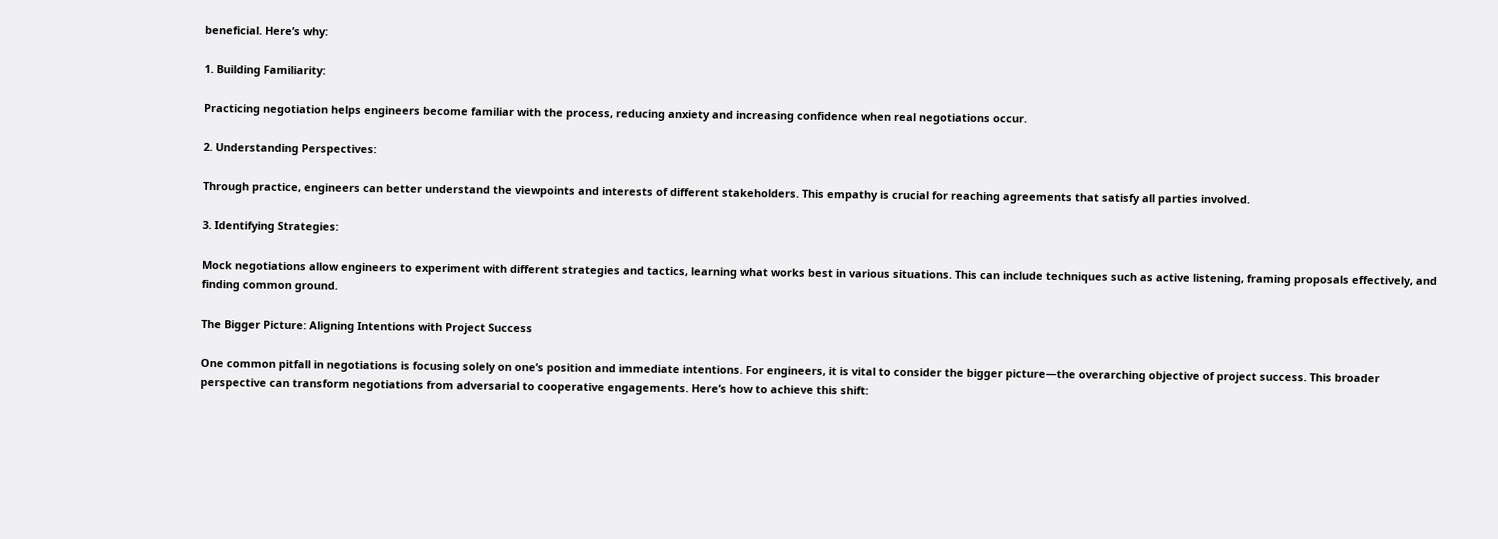beneficial. Here’s why:

1. Building Familiarity:

Practicing negotiation helps engineers become familiar with the process, reducing anxiety and increasing confidence when real negotiations occur.

2. Understanding Perspectives:

Through practice, engineers can better understand the viewpoints and interests of different stakeholders. This empathy is crucial for reaching agreements that satisfy all parties involved.

3. Identifying Strategies:

Mock negotiations allow engineers to experiment with different strategies and tactics, learning what works best in various situations. This can include techniques such as active listening, framing proposals effectively, and finding common ground.

The Bigger Picture: Aligning Intentions with Project Success

One common pitfall in negotiations is focusing solely on one’s position and immediate intentions. For engineers, it is vital to consider the bigger picture—the overarching objective of project success. This broader perspective can transform negotiations from adversarial to cooperative engagements. Here’s how to achieve this shift: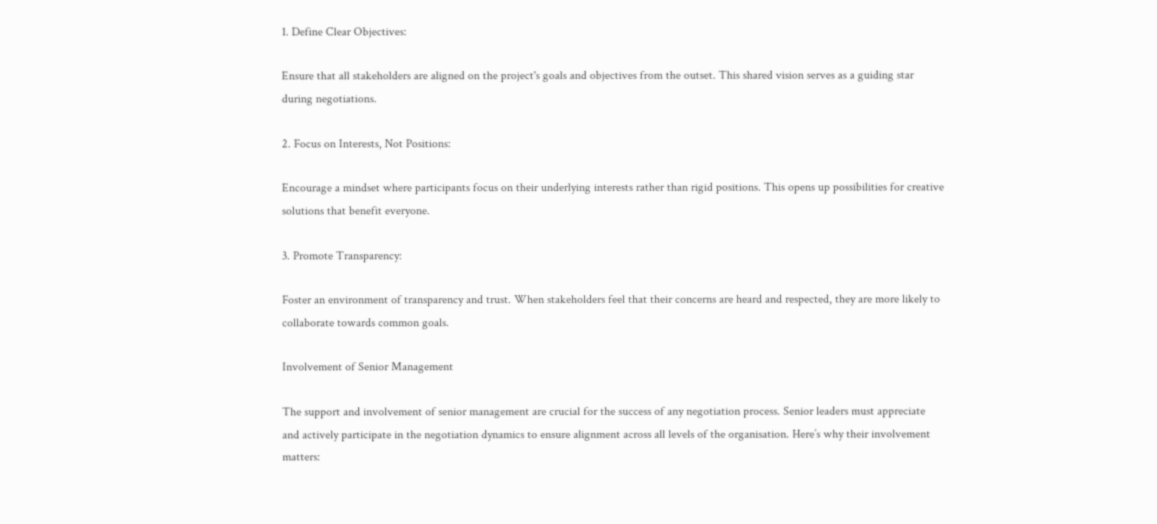1. Define Clear Objectives:

Ensure that all stakeholders are aligned on the project's goals and objectives from the outset. This shared vision serves as a guiding star during negotiations.

2. Focus on Interests, Not Positions:

Encourage a mindset where participants focus on their underlying interests rather than rigid positions. This opens up possibilities for creative solutions that benefit everyone.

3. Promote Transparency:

Foster an environment of transparency and trust. When stakeholders feel that their concerns are heard and respected, they are more likely to collaborate towards common goals.

Involvement of Senior Management

The support and involvement of senior management are crucial for the success of any negotiation process. Senior leaders must appreciate and actively participate in the negotiation dynamics to ensure alignment across all levels of the organisation. Here’s why their involvement matters: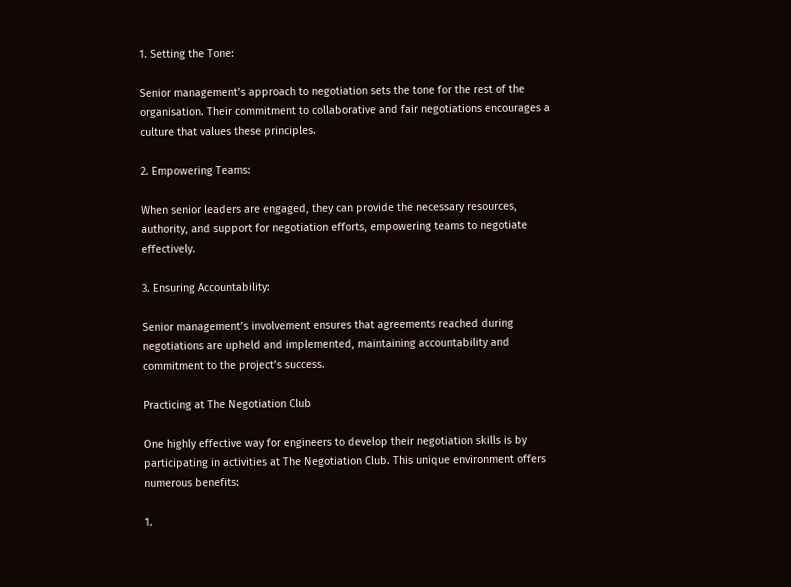1. Setting the Tone:

Senior management’s approach to negotiation sets the tone for the rest of the organisation. Their commitment to collaborative and fair negotiations encourages a culture that values these principles.

2. Empowering Teams:

When senior leaders are engaged, they can provide the necessary resources, authority, and support for negotiation efforts, empowering teams to negotiate effectively.

3. Ensuring Accountability:

Senior management’s involvement ensures that agreements reached during negotiations are upheld and implemented, maintaining accountability and commitment to the project’s success.

Practicing at The Negotiation Club

One highly effective way for engineers to develop their negotiation skills is by participating in activities at The Negotiation Club. This unique environment offers numerous benefits:

1.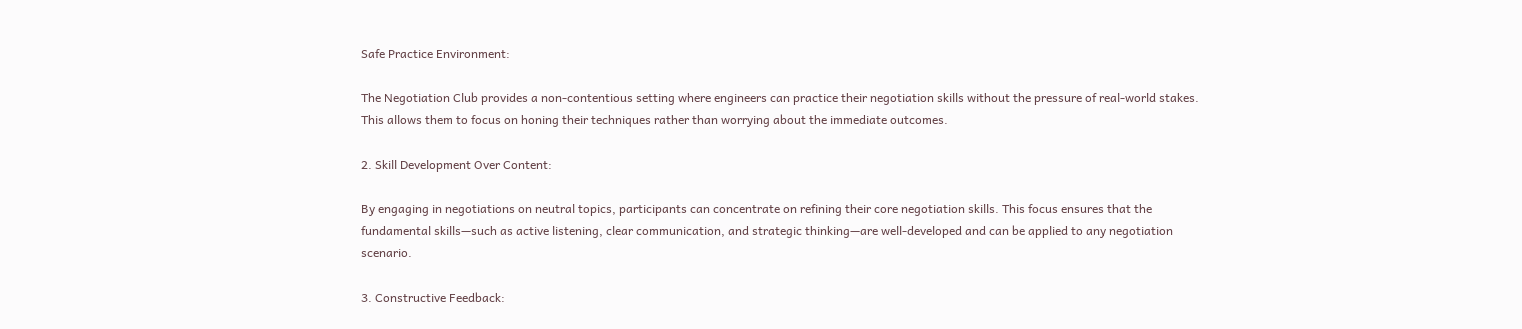Safe Practice Environment:

The Negotiation Club provides a non-contentious setting where engineers can practice their negotiation skills without the pressure of real-world stakes. This allows them to focus on honing their techniques rather than worrying about the immediate outcomes.

2. Skill Development Over Content:

By engaging in negotiations on neutral topics, participants can concentrate on refining their core negotiation skills. This focus ensures that the fundamental skills—such as active listening, clear communication, and strategic thinking—are well-developed and can be applied to any negotiation scenario.

3. Constructive Feedback: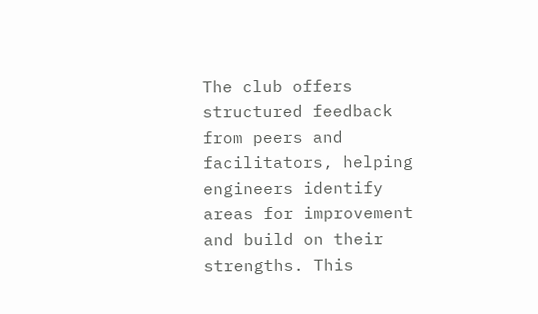The club offers structured feedback from peers and facilitators, helping engineers identify areas for improvement and build on their strengths. This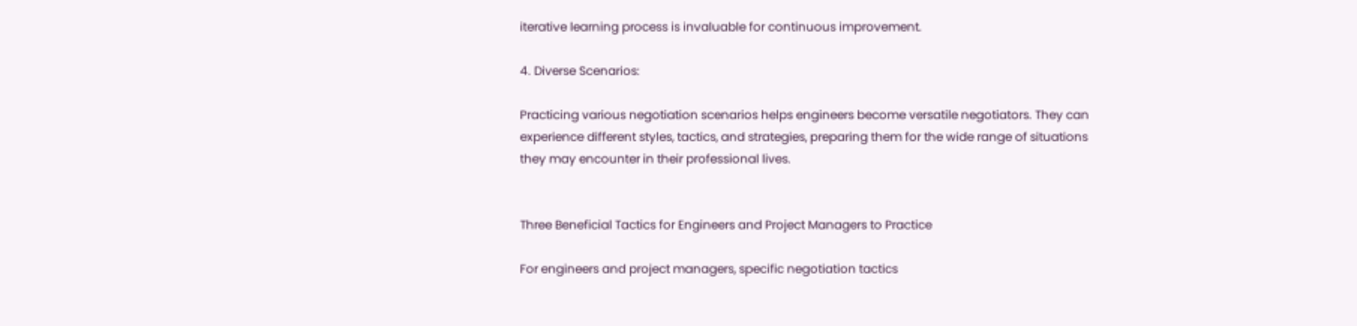iterative learning process is invaluable for continuous improvement.

4. Diverse Scenarios:

Practicing various negotiation scenarios helps engineers become versatile negotiators. They can experience different styles, tactics, and strategies, preparing them for the wide range of situations they may encounter in their professional lives.


Three Beneficial Tactics for Engineers and Project Managers to Practice

For engineers and project managers, specific negotiation tactics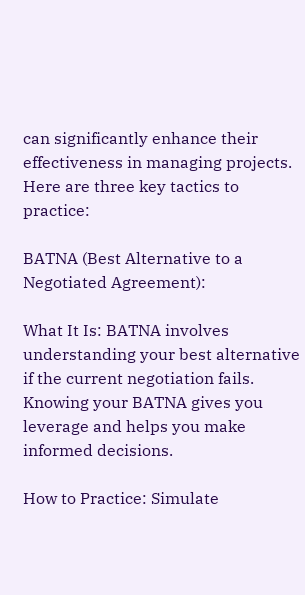can significantly enhance their effectiveness in managing projects. Here are three key tactics to practice:

BATNA (Best Alternative to a Negotiated Agreement):

What It Is: BATNA involves understanding your best alternative if the current negotiation fails. Knowing your BATNA gives you leverage and helps you make informed decisions.

How to Practice: Simulate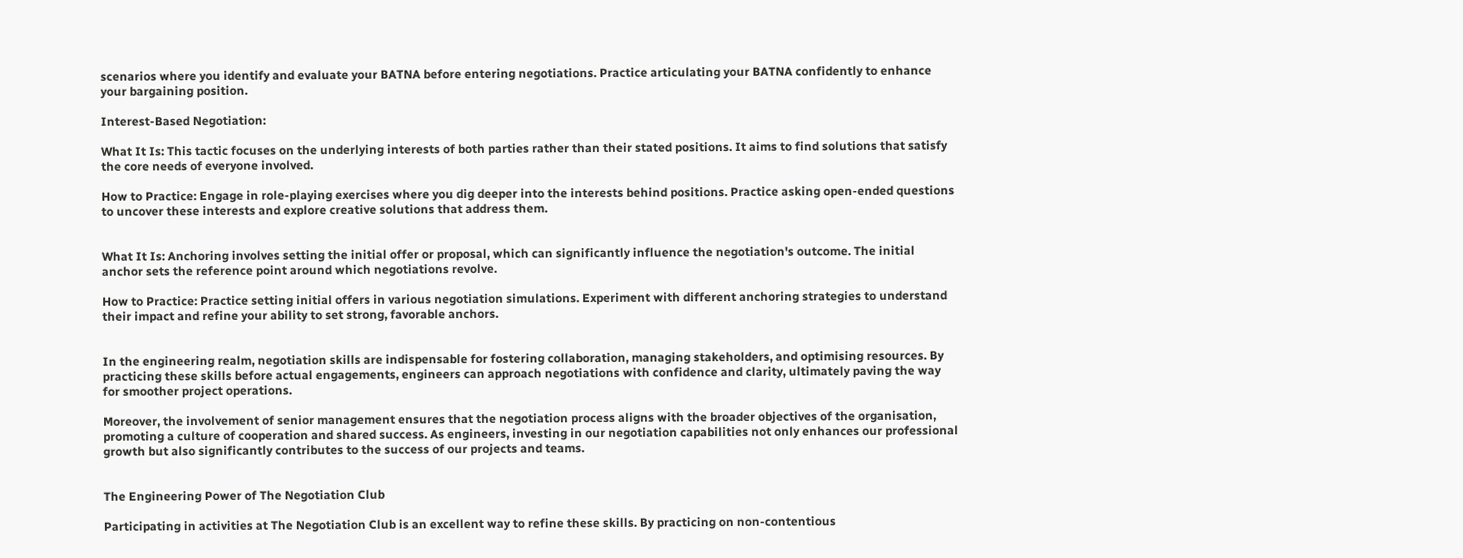scenarios where you identify and evaluate your BATNA before entering negotiations. Practice articulating your BATNA confidently to enhance your bargaining position.

Interest-Based Negotiation:

What It Is: This tactic focuses on the underlying interests of both parties rather than their stated positions. It aims to find solutions that satisfy the core needs of everyone involved.

How to Practice: Engage in role-playing exercises where you dig deeper into the interests behind positions. Practice asking open-ended questions to uncover these interests and explore creative solutions that address them.


What It Is: Anchoring involves setting the initial offer or proposal, which can significantly influence the negotiation's outcome. The initial anchor sets the reference point around which negotiations revolve.

How to Practice: Practice setting initial offers in various negotiation simulations. Experiment with different anchoring strategies to understand their impact and refine your ability to set strong, favorable anchors.


In the engineering realm, negotiation skills are indispensable for fostering collaboration, managing stakeholders, and optimising resources. By practicing these skills before actual engagements, engineers can approach negotiations with confidence and clarity, ultimately paving the way for smoother project operations.

Moreover, the involvement of senior management ensures that the negotiation process aligns with the broader objectives of the organisation, promoting a culture of cooperation and shared success. As engineers, investing in our negotiation capabilities not only enhances our professional growth but also significantly contributes to the success of our projects and teams.


The Engineering Power of The Negotiation Club

Participating in activities at The Negotiation Club is an excellent way to refine these skills. By practicing on non-contentious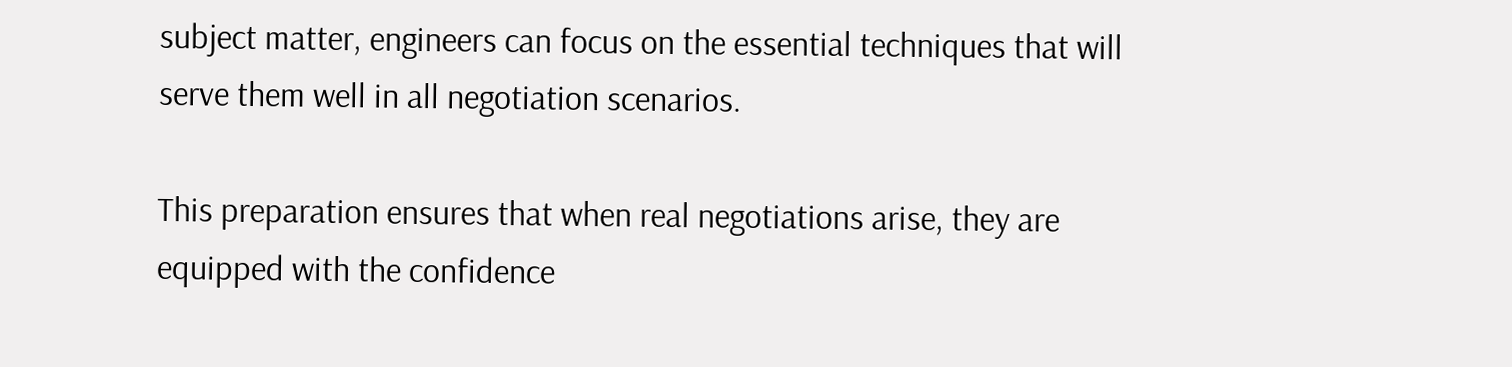subject matter, engineers can focus on the essential techniques that will serve them well in all negotiation scenarios.

This preparation ensures that when real negotiations arise, they are equipped with the confidence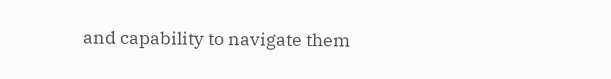and capability to navigate them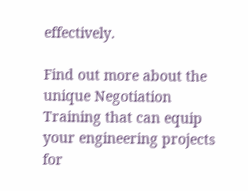effectively.

Find out more about the unique Negotiation Training that can equip your engineering projects for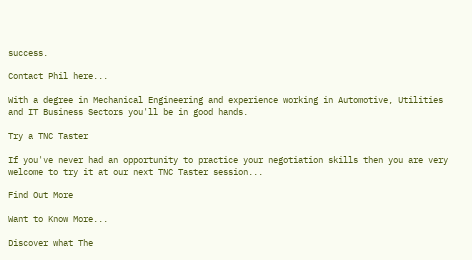success.

Contact Phil here...

With a degree in Mechanical Engineering and experience working in Automotive, Utilities and IT Business Sectors you'll be in good hands.

Try a TNC Taster

If you've never had an opportunity to practice your negotiation skills then you are very welcome to try it at our next TNC Taster session...

Find Out More

Want to Know More...

Discover what The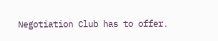Negotiation Club has to offer.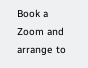Book a Zoom and arrange to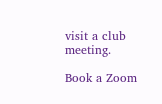visit a club meeting.

Book a Zoom